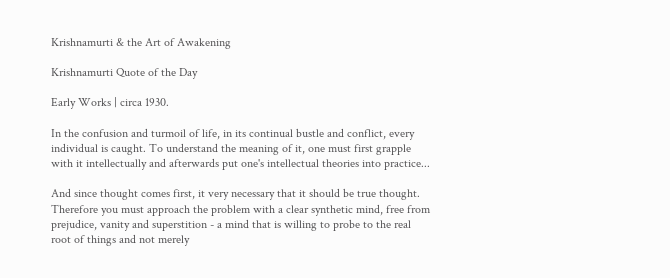Krishnamurti & the Art of Awakening

Krishnamurti Quote of the Day

Early Works | circa 1930.

In the confusion and turmoil of life, in its continual bustle and conflict, every individual is caught. To understand the meaning of it, one must first grapple with it intellectually and afterwards put one's intellectual theories into practice...

And since thought comes first, it very necessary that it should be true thought. Therefore you must approach the problem with a clear synthetic mind, free from prejudice, vanity and superstition - a mind that is willing to probe to the real root of things and not merely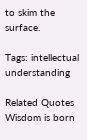to skim the surface.

Tags: intellectual understanding

Related Quotes
Wisdom is born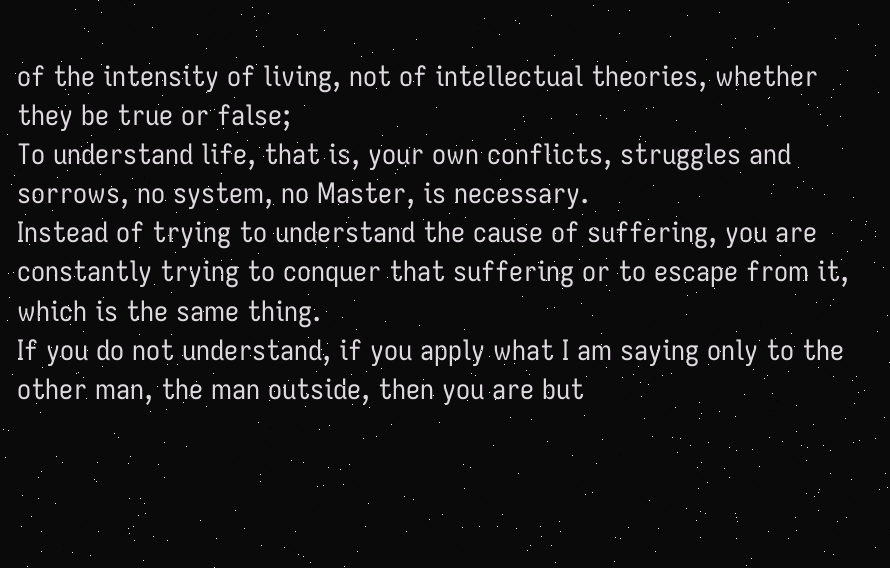of the intensity of living, not of intellectual theories, whether they be true or false;
To understand life, that is, your own conflicts, struggles and sorrows, no system, no Master, is necessary.
Instead of trying to understand the cause of suffering, you are constantly trying to conquer that suffering or to escape from it, which is the same thing.
If you do not understand, if you apply what I am saying only to the other man, the man outside, then you are but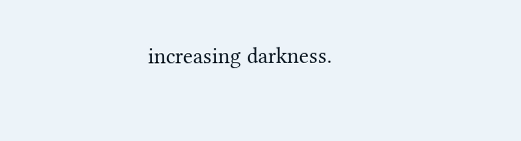increasing darkness.